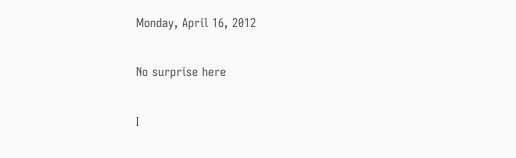Monday, April 16, 2012

No surprise here

I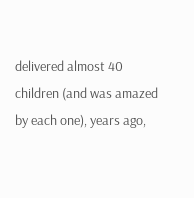delivered almost 40 children (and was amazed by each one), years ago,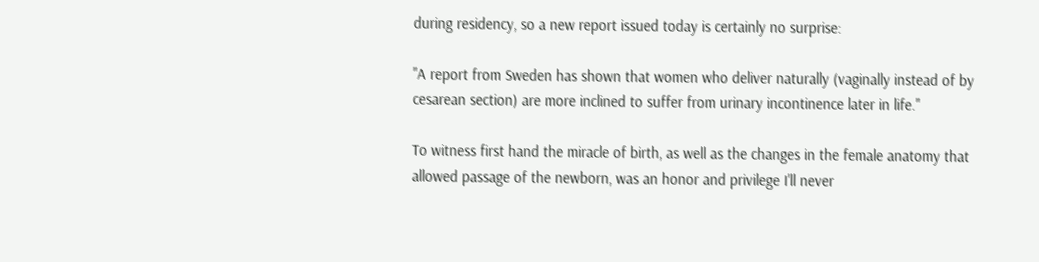during residency, so a new report issued today is certainly no surprise:

"A report from Sweden has shown that women who deliver naturally (vaginally instead of by cesarean section) are more inclined to suffer from urinary incontinence later in life."

To witness first hand the miracle of birth, as well as the changes in the female anatomy that allowed passage of the newborn, was an honor and privilege I'll never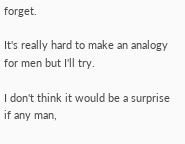forget.

It's really hard to make an analogy for men but I'll try.

I don't think it would be a surprise if any man,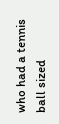who had a tennis ball sized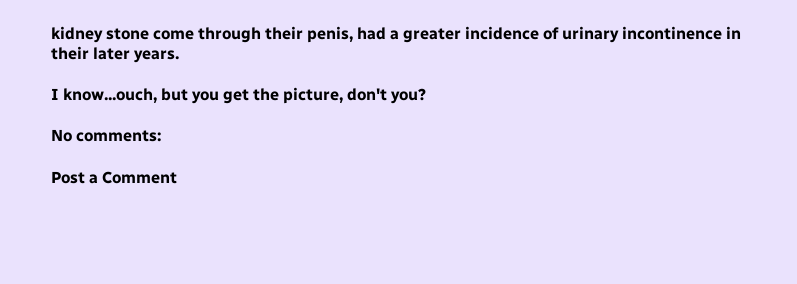kidney stone come through their penis, had a greater incidence of urinary incontinence in their later years.

I know...ouch, but you get the picture, don't you?

No comments:

Post a Comment